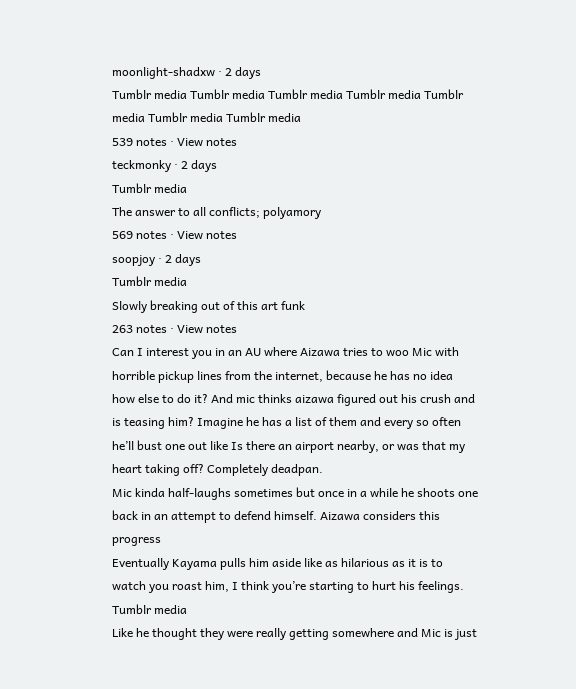moonlight-shadxw · 2 days
Tumblr media Tumblr media Tumblr media Tumblr media Tumblr media Tumblr media Tumblr media
539 notes · View notes
teckmonky · 2 days
Tumblr media
The answer to all conflicts; polyamory
569 notes · View notes
soopjoy · 2 days
Tumblr media
Slowly breaking out of this art funk
263 notes · View notes
Can I interest you in an AU where Aizawa tries to woo Mic with horrible pickup lines from the internet, because he has no idea how else to do it? And mic thinks aizawa figured out his crush and is teasing him? Imagine he has a list of them and every so often he’ll bust one out like Is there an airport nearby, or was that my heart taking off? Completely deadpan.
Mic kinda half-laughs sometimes but once in a while he shoots one back in an attempt to defend himself. Aizawa considers this progress
Eventually Kayama pulls him aside like as hilarious as it is to watch you roast him, I think you’re starting to hurt his feelings.
Tumblr media
Like he thought they were really getting somewhere and Mic is just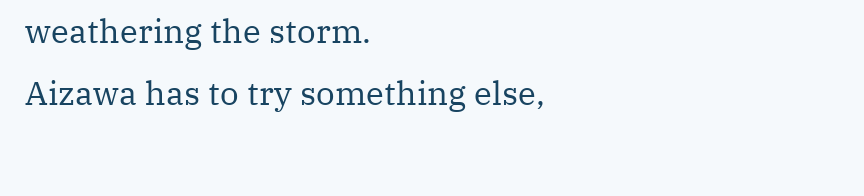weathering the storm.
Aizawa has to try something else,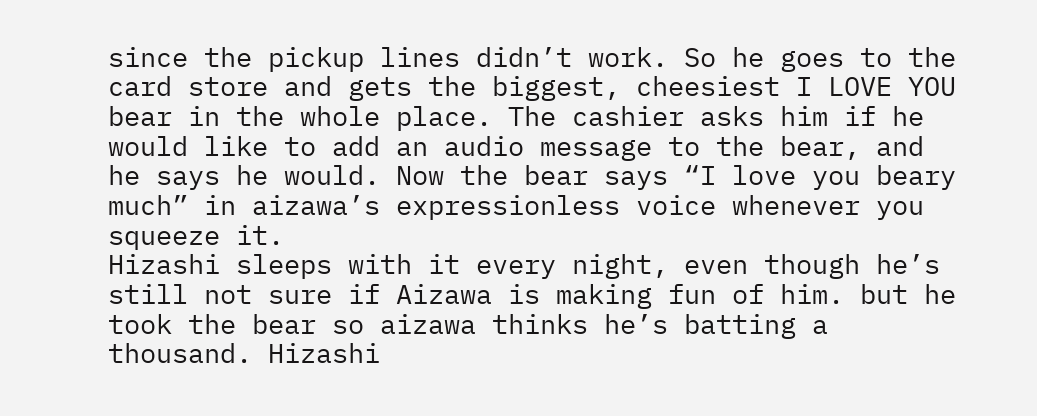since the pickup lines didn’t work. So he goes to the card store and gets the biggest, cheesiest I LOVE YOU bear in the whole place. The cashier asks him if he would like to add an audio message to the bear, and he says he would. Now the bear says “I love you beary much” in aizawa’s expressionless voice whenever you squeeze it.
Hizashi sleeps with it every night, even though he’s still not sure if Aizawa is making fun of him. but he took the bear so aizawa thinks he’s batting a thousand. Hizashi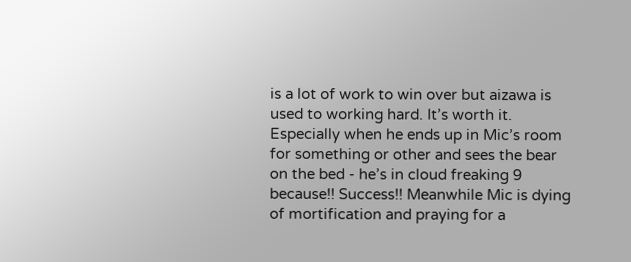is a lot of work to win over but aizawa is used to working hard. It’s worth it. Especially when he ends up in Mic’s room for something or other and sees the bear on the bed - he’s in cloud freaking 9 because!! Success!! Meanwhile Mic is dying of mortification and praying for a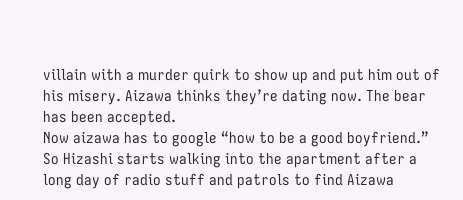villain with a murder quirk to show up and put him out of his misery. Aizawa thinks they’re dating now. The bear has been accepted.
Now aizawa has to google “how to be a good boyfriend.”
So Hizashi starts walking into the apartment after a long day of radio stuff and patrols to find Aizawa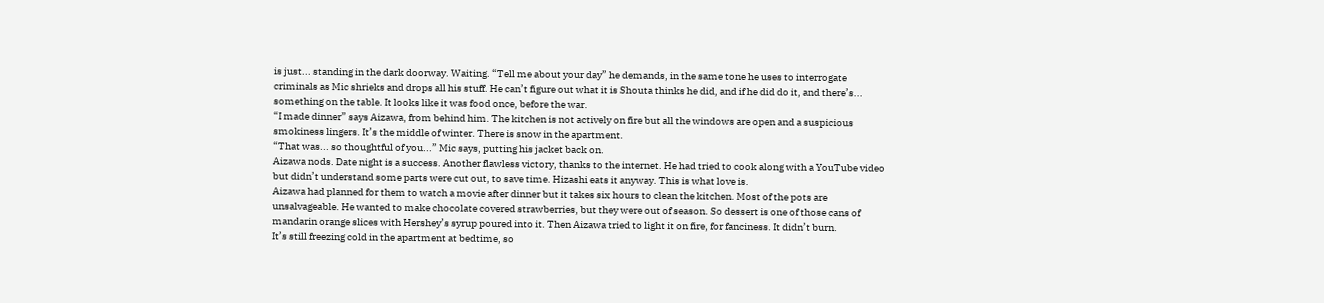is just... standing in the dark doorway. Waiting. “Tell me about your day” he demands, in the same tone he uses to interrogate criminals as Mic shrieks and drops all his stuff. He can’t figure out what it is Shouta thinks he did, and if he did do it, and there’s... something on the table. It looks like it was food once, before the war.
“I made dinner” says Aizawa, from behind him. The kitchen is not actively on fire but all the windows are open and a suspicious smokiness lingers. It’s the middle of winter. There is snow in the apartment.
“That was... so thoughtful of you...” Mic says, putting his jacket back on.
Aizawa nods. Date night is a success. Another flawless victory, thanks to the internet. He had tried to cook along with a YouTube video but didn’t understand some parts were cut out, to save time. Hizashi eats it anyway. This is what love is.
Aizawa had planned for them to watch a movie after dinner but it takes six hours to clean the kitchen. Most of the pots are unsalvageable. He wanted to make chocolate covered strawberries, but they were out of season. So dessert is one of those cans of mandarin orange slices with Hershey’s syrup poured into it. Then Aizawa tried to light it on fire, for fanciness. It didn’t burn.
It’s still freezing cold in the apartment at bedtime, so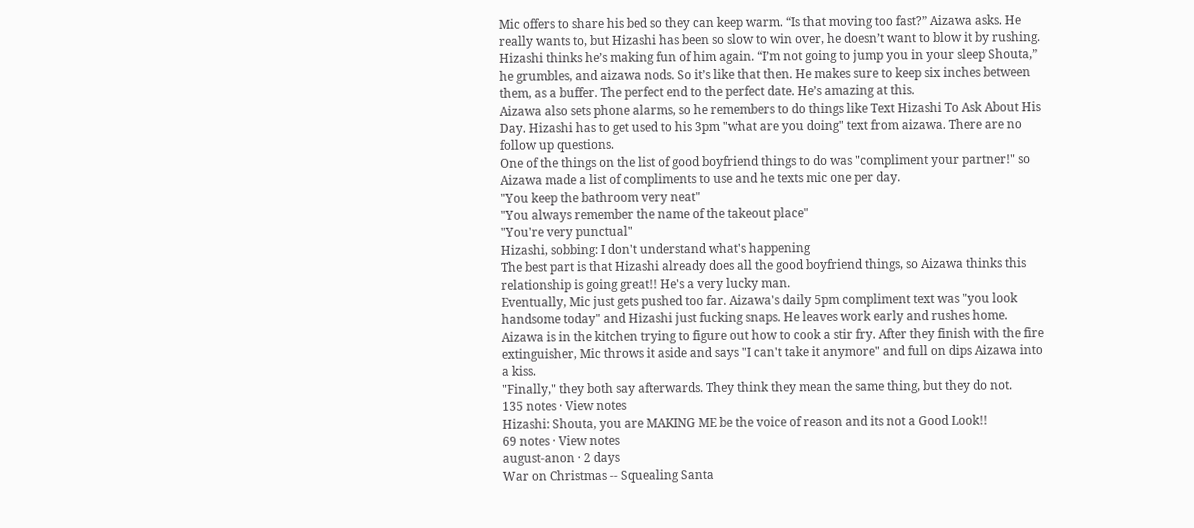Mic offers to share his bed so they can keep warm. “Is that moving too fast?” Aizawa asks. He really wants to, but Hizashi has been so slow to win over, he doesn’t want to blow it by rushing.
Hizashi thinks he’s making fun of him again. “I’m not going to jump you in your sleep Shouta,” he grumbles, and aizawa nods. So it’s like that then. He makes sure to keep six inches between them, as a buffer. The perfect end to the perfect date. He’s amazing at this.
Aizawa also sets phone alarms, so he remembers to do things like Text Hizashi To Ask About His Day. Hizashi has to get used to his 3pm "what are you doing" text from aizawa. There are no follow up questions.
One of the things on the list of good boyfriend things to do was "compliment your partner!" so Aizawa made a list of compliments to use and he texts mic one per day.
"You keep the bathroom very neat"
"You always remember the name of the takeout place"
"You're very punctual"
Hizashi, sobbing: I don't understand what's happening
The best part is that Hizashi already does all the good boyfriend things, so Aizawa thinks this relationship is going great!! He's a very lucky man.
Eventually, Mic just gets pushed too far. Aizawa's daily 5pm compliment text was "you look handsome today" and Hizashi just fucking snaps. He leaves work early and rushes home. Aizawa is in the kitchen trying to figure out how to cook a stir fry. After they finish with the fire extinguisher, Mic throws it aside and says "I can't take it anymore" and full on dips Aizawa into a kiss.
"Finally," they both say afterwards. They think they mean the same thing, but they do not.
135 notes · View notes
Hizashi: Shouta, you are MAKING ME be the voice of reason and its not a Good Look!!
69 notes · View notes
august-anon · 2 days
War on Christmas -- Squealing Santa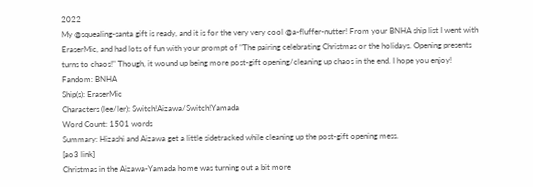2022
My @squealing-santa gift is ready, and it is for the very very cool @a-fluffer-nutter! From your BNHA ship list I went with EraserMic, and had lots of fun with your prompt of "The pairing celebrating Christmas or the holidays. Opening presents turns to chaos!" Though, it wound up being more post-gift opening/cleaning up chaos in the end. I hope you enjoy!
Fandom: BNHA
Ship(s): EraserMic
Characters (lee/ler): Switch!Aizawa/Switch!Yamada
Word Count: 1501 words
Summary: Hizashi and Aizawa get a little sidetracked while cleaning up the post-gift opening mess.
[ao3 link]
Christmas in the Aizawa-Yamada home was turning out a bit more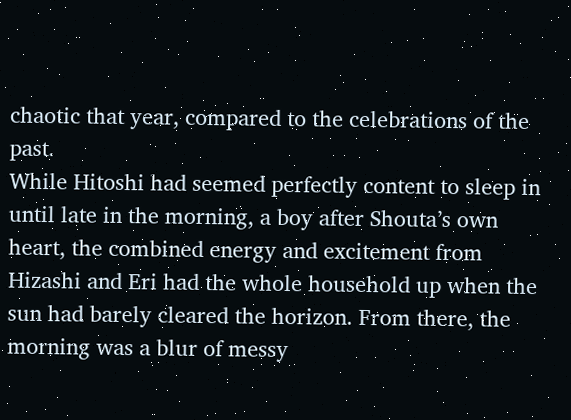chaotic that year, compared to the celebrations of the past.
While Hitoshi had seemed perfectly content to sleep in until late in the morning, a boy after Shouta’s own heart, the combined energy and excitement from Hizashi and Eri had the whole household up when the sun had barely cleared the horizon. From there, the morning was a blur of messy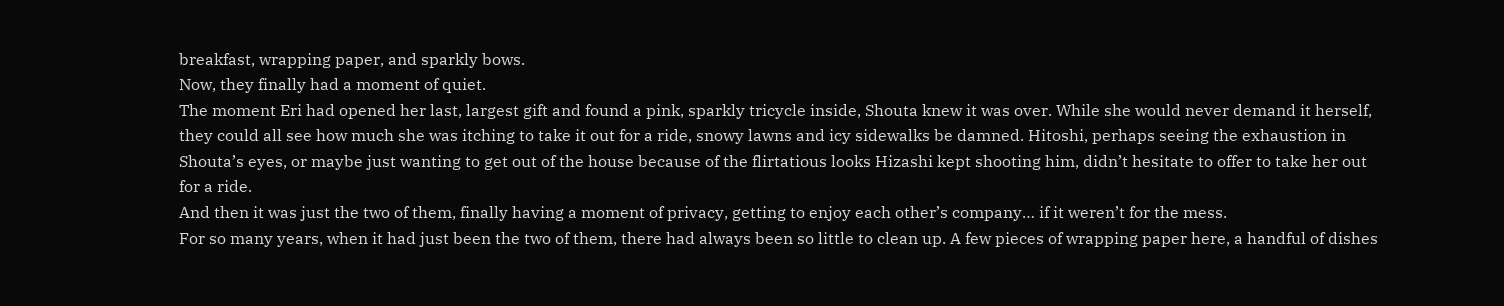breakfast, wrapping paper, and sparkly bows.
Now, they finally had a moment of quiet.
The moment Eri had opened her last, largest gift and found a pink, sparkly tricycle inside, Shouta knew it was over. While she would never demand it herself, they could all see how much she was itching to take it out for a ride, snowy lawns and icy sidewalks be damned. Hitoshi, perhaps seeing the exhaustion in Shouta’s eyes, or maybe just wanting to get out of the house because of the flirtatious looks Hizashi kept shooting him, didn’t hesitate to offer to take her out for a ride.
And then it was just the two of them, finally having a moment of privacy, getting to enjoy each other’s company… if it weren’t for the mess.
For so many years, when it had just been the two of them, there had always been so little to clean up. A few pieces of wrapping paper here, a handful of dishes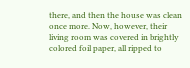there, and then the house was clean once more. Now, however, their living room was covered in brightly colored foil paper, all ripped to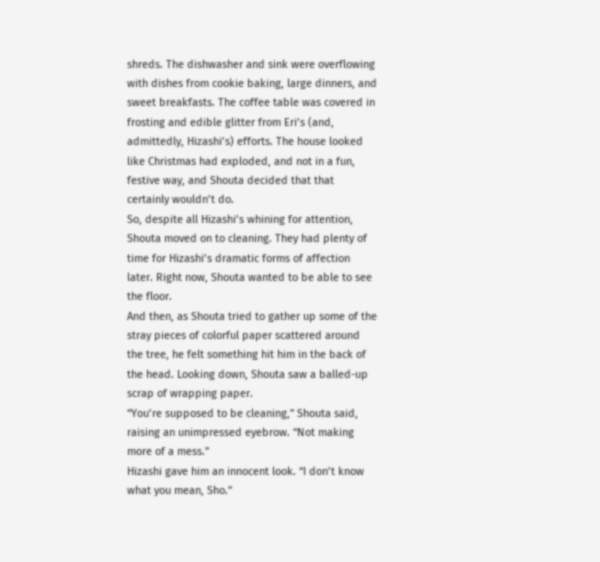shreds. The dishwasher and sink were overflowing with dishes from cookie baking, large dinners, and sweet breakfasts. The coffee table was covered in frosting and edible glitter from Eri’s (and, admittedly, Hizashi’s) efforts. The house looked like Christmas had exploded, and not in a fun, festive way, and Shouta decided that that certainly wouldn’t do.
So, despite all Hizashi’s whining for attention, Shouta moved on to cleaning. They had plenty of time for Hizashi’s dramatic forms of affection later. Right now, Shouta wanted to be able to see the floor.
And then, as Shouta tried to gather up some of the stray pieces of colorful paper scattered around the tree, he felt something hit him in the back of the head. Looking down, Shouta saw a balled-up scrap of wrapping paper.
“You’re supposed to be cleaning,” Shouta said, raising an unimpressed eyebrow. “Not making more of a mess.”
Hizashi gave him an innocent look. “I don’t know what you mean, Sho.”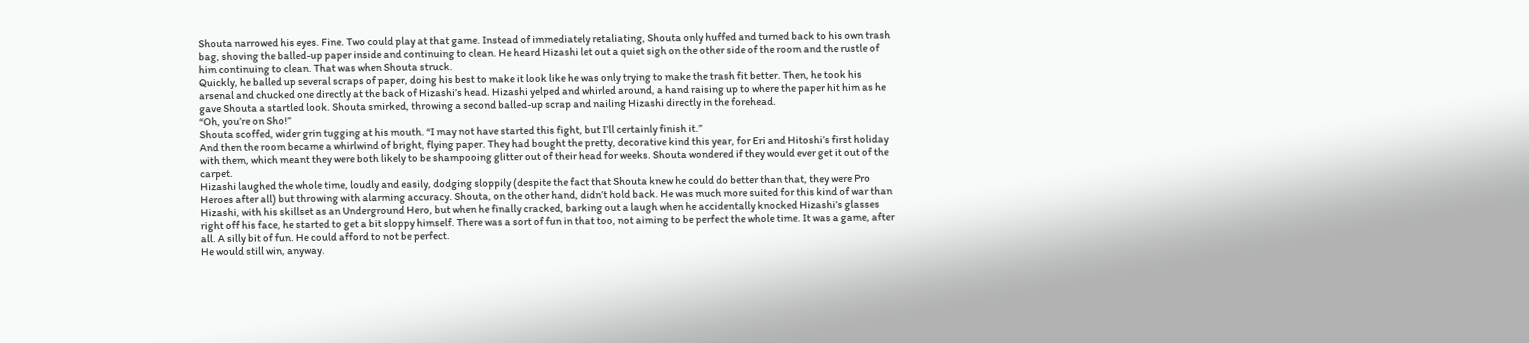Shouta narrowed his eyes. Fine. Two could play at that game. Instead of immediately retaliating, Shouta only huffed and turned back to his own trash bag, shoving the balled-up paper inside and continuing to clean. He heard Hizashi let out a quiet sigh on the other side of the room and the rustle of him continuing to clean. That was when Shouta struck.
Quickly, he balled up several scraps of paper, doing his best to make it look like he was only trying to make the trash fit better. Then, he took his arsenal and chucked one directly at the back of Hizashi’s head. Hizashi yelped and whirled around, a hand raising up to where the paper hit him as he gave Shouta a startled look. Shouta smirked, throwing a second balled-up scrap and nailing Hizashi directly in the forehead.
“Oh, you’re on Sho!”
Shouta scoffed, wider grin tugging at his mouth. “I may not have started this fight, but I’ll certainly finish it.”
And then the room became a whirlwind of bright, flying paper. They had bought the pretty, decorative kind this year, for Eri and Hitoshi’s first holiday with them, which meant they were both likely to be shampooing glitter out of their head for weeks. Shouta wondered if they would ever get it out of the carpet.
Hizashi laughed the whole time, loudly and easily, dodging sloppily (despite the fact that Shouta knew he could do better than that, they were Pro Heroes after all) but throwing with alarming accuracy. Shouta, on the other hand, didn’t hold back. He was much more suited for this kind of war than Hizashi, with his skillset as an Underground Hero, but when he finally cracked, barking out a laugh when he accidentally knocked Hizashi’s glasses right off his face, he started to get a bit sloppy himself. There was a sort of fun in that too, not aiming to be perfect the whole time. It was a game, after all. A silly bit of fun. He could afford to not be perfect.
He would still win, anyway.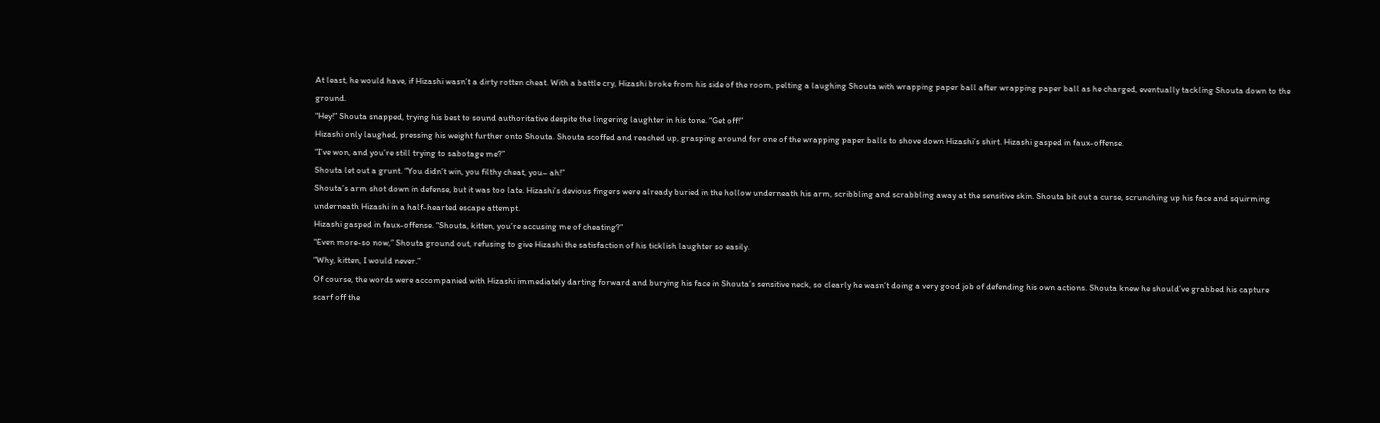At least, he would have, if Hizashi wasn’t a dirty rotten cheat. With a battle cry, Hizashi broke from his side of the room, pelting a laughing Shouta with wrapping paper ball after wrapping paper ball as he charged, eventually tackling Shouta down to the ground.
“Hey!” Shouta snapped, trying his best to sound authoritative despite the lingering laughter in his tone. “Get off!”
Hizashi only laughed, pressing his weight further onto Shouta. Shouta scoffed and reached up, grasping around for one of the wrapping paper balls to shove down Hizashi’s shirt. Hizashi gasped in faux-offense.
“I’ve won, and you’re still trying to sabotage me?”
Shouta let out a grunt. “You didn’t win, you filthy cheat, you– ah!”
Shouta’s arm shot down in defense, but it was too late. Hizashi’s devious fingers were already buried in the hollow underneath his arm, scribbling and scrabbling away at the sensitive skin. Shouta bit out a curse, scrunching up his face and squirming underneath Hizashi in a half-hearted escape attempt.
Hizashi gasped in faux-offense. “Shouta, kitten, you’re accusing me of cheating?”
“Even more-so now,” Shouta ground out, refusing to give Hizashi the satisfaction of his ticklish laughter so easily.
“Why, kitten, I would never.”
Of course, the words were accompanied with Hizashi immediately darting forward and burying his face in Shouta’s sensitive neck, so clearly he wasn’t doing a very good job of defending his own actions. Shouta knew he should’ve grabbed his capture scarf off the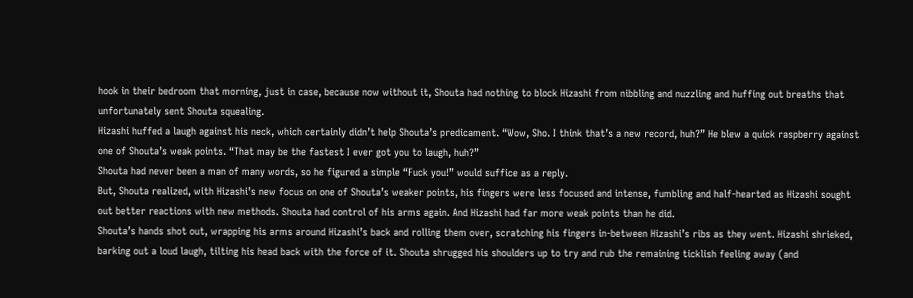hook in their bedroom that morning, just in case, because now without it, Shouta had nothing to block Hizashi from nibbling and nuzzling and huffing out breaths that unfortunately sent Shouta squealing.
Hizashi huffed a laugh against his neck, which certainly didn’t help Shouta’s predicament. “Wow, Sho. I think that’s a new record, huh?” He blew a quick raspberry against one of Shouta’s weak points. “That may be the fastest I ever got you to laugh, huh?”
Shouta had never been a man of many words, so he figured a simple “Fuck you!” would suffice as a reply.
But, Shouta realized, with Hizashi’s new focus on one of Shouta’s weaker points, his fingers were less focused and intense, fumbling and half-hearted as Hizashi sought out better reactions with new methods. Shouta had control of his arms again. And Hizashi had far more weak points than he did.
Shouta’s hands shot out, wrapping his arms around Hizashi’s back and rolling them over, scratching his fingers in-between Hizashi’s ribs as they went. Hizashi shrieked, barking out a loud laugh, tilting his head back with the force of it. Shouta shrugged his shoulders up to try and rub the remaining ticklish feeling away (and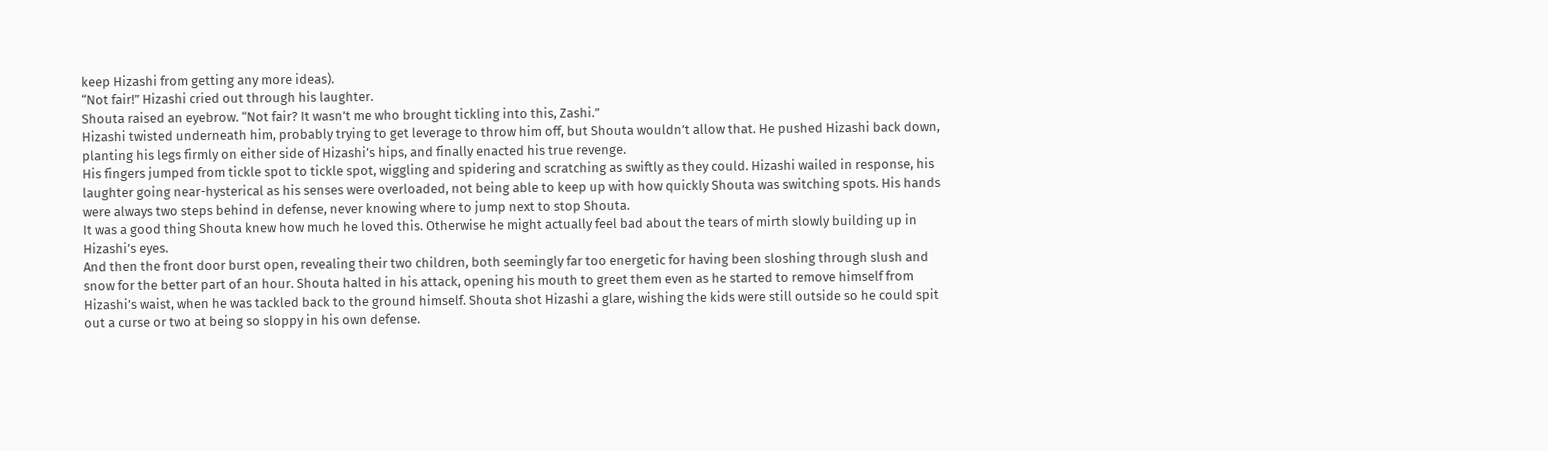keep Hizashi from getting any more ideas).
“Not fair!” Hizashi cried out through his laughter.
Shouta raised an eyebrow. “Not fair? It wasn’t me who brought tickling into this, Zashi.”
Hizashi twisted underneath him, probably trying to get leverage to throw him off, but Shouta wouldn’t allow that. He pushed Hizashi back down, planting his legs firmly on either side of Hizashi’s hips, and finally enacted his true revenge.
His fingers jumped from tickle spot to tickle spot, wiggling and spidering and scratching as swiftly as they could. Hizashi wailed in response, his laughter going near-hysterical as his senses were overloaded, not being able to keep up with how quickly Shouta was switching spots. His hands were always two steps behind in defense, never knowing where to jump next to stop Shouta.
It was a good thing Shouta knew how much he loved this. Otherwise he might actually feel bad about the tears of mirth slowly building up in Hizashi’s eyes.
And then the front door burst open, revealing their two children, both seemingly far too energetic for having been sloshing through slush and snow for the better part of an hour. Shouta halted in his attack, opening his mouth to greet them even as he started to remove himself from Hizashi’s waist, when he was tackled back to the ground himself. Shouta shot Hizashi a glare, wishing the kids were still outside so he could spit out a curse or two at being so sloppy in his own defense.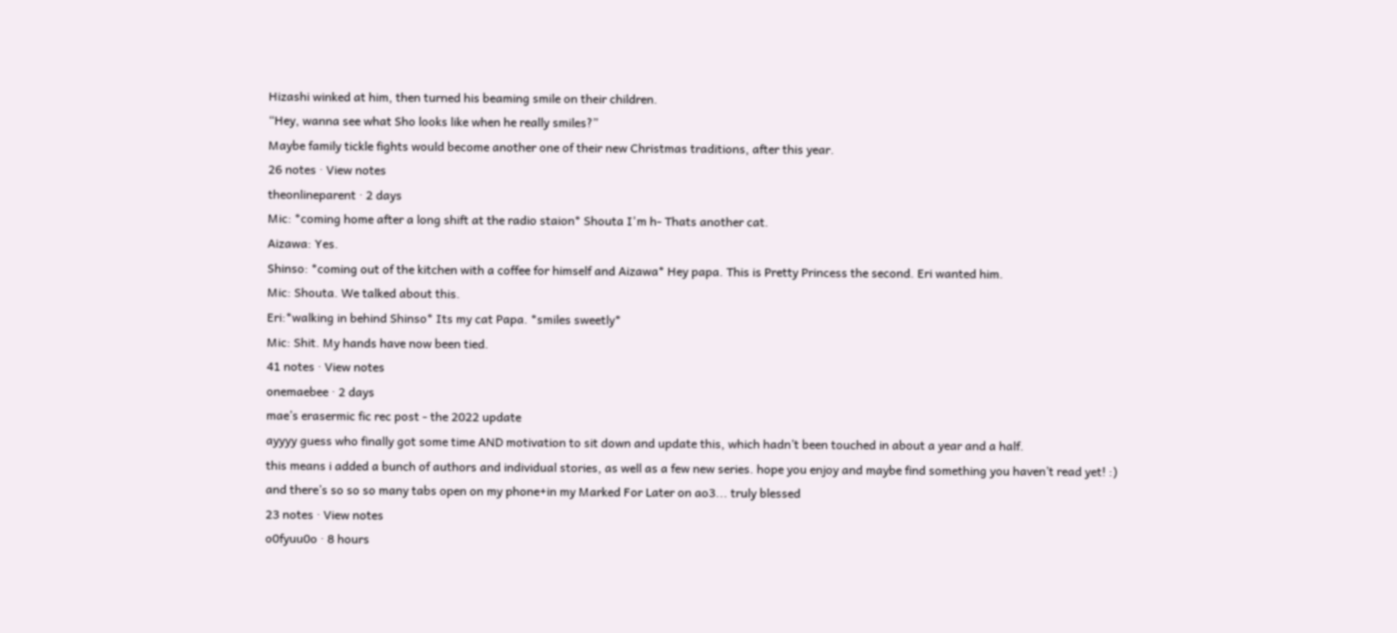Hizashi winked at him, then turned his beaming smile on their children.
“Hey, wanna see what Sho looks like when he really smiles?”
Maybe family tickle fights would become another one of their new Christmas traditions, after this year.
26 notes · View notes
theonlineparent · 2 days
Mic: *coming home after a long shift at the radio staion* Shouta I'm h- Thats another cat.
Aizawa: Yes.
Shinso: *coming out of the kitchen with a coffee for himself and Aizawa* Hey papa. This is Pretty Princess the second. Eri wanted him.
Mic: Shouta. We talked about this.
Eri:*walking in behind Shinso* Its my cat Papa. *smiles sweetly*
Mic: Shit. My hands have now been tied.
41 notes · View notes
onemaebee · 2 days
mae’s erasermic fic rec post - the 2022 update
ayyyy guess who finally got some time AND motivation to sit down and update this, which hadn’t been touched in about a year and a half.
this means i added a bunch of authors and individual stories, as well as a few new series. hope you enjoy and maybe find something you haven’t read yet! :)
and there’s so so so many tabs open on my phone+in my Marked For Later on ao3... truly blessed
23 notes · View notes
o0fyuu0o · 8 hours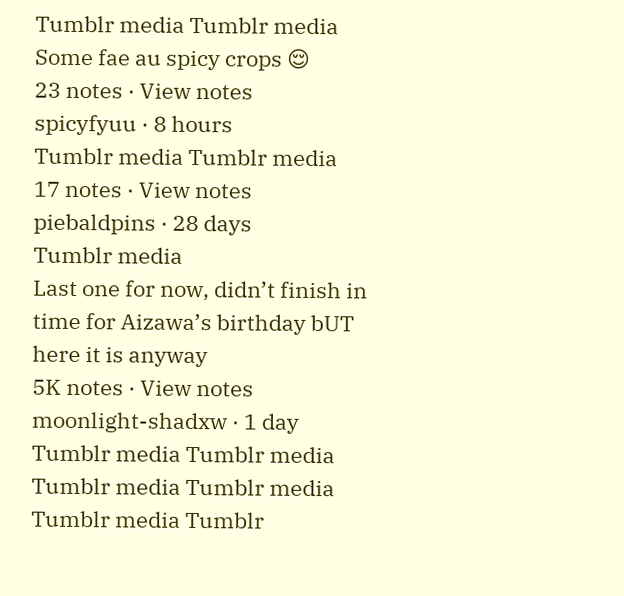Tumblr media Tumblr media
Some fae au spicy crops 😌
23 notes · View notes
spicyfyuu · 8 hours
Tumblr media Tumblr media
17 notes · View notes
piebaldpins · 28 days
Tumblr media
Last one for now, didn’t finish in time for Aizawa’s birthday bUT here it is anyway
5K notes · View notes
moonlight-shadxw · 1 day
Tumblr media Tumblr media Tumblr media Tumblr media Tumblr media Tumblr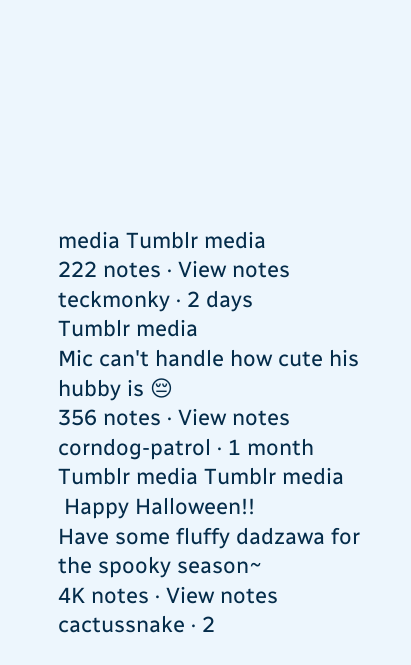media Tumblr media
222 notes · View notes
teckmonky · 2 days
Tumblr media
Mic can't handle how cute his hubby is 😔
356 notes · View notes
corndog-patrol · 1 month
Tumblr media Tumblr media
 Happy Halloween!!
Have some fluffy dadzawa for the spooky season~
4K notes · View notes
cactussnake · 2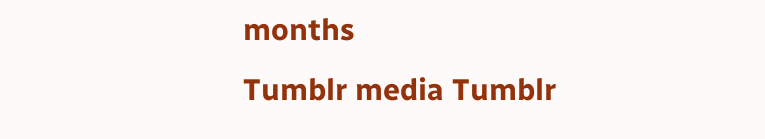months
Tumblr media Tumblr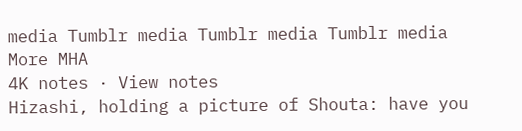media Tumblr media Tumblr media Tumblr media
More MHA
4K notes · View notes
Hizashi, holding a picture of Shouta: have you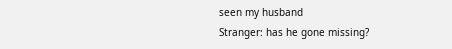seen my husband
Stranger: has he gone missing?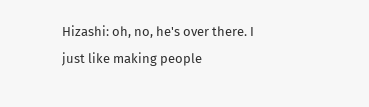Hizashi: oh, no, he's over there. I just like making people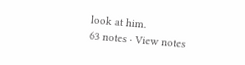look at him.
63 notes · View notes